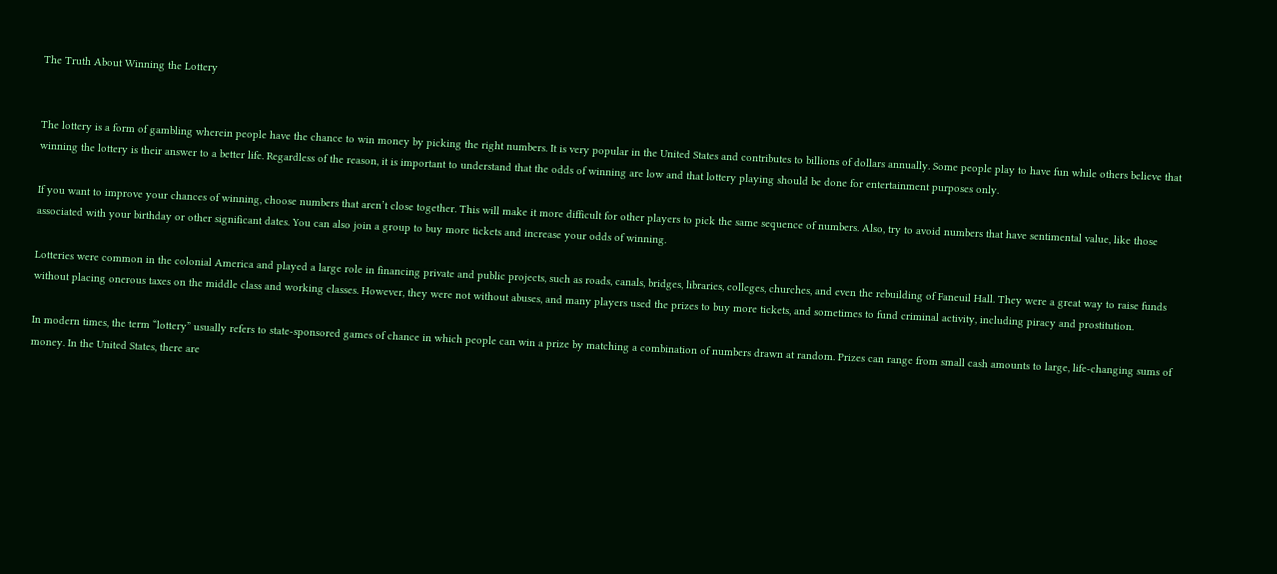The Truth About Winning the Lottery


The lottery is a form of gambling wherein people have the chance to win money by picking the right numbers. It is very popular in the United States and contributes to billions of dollars annually. Some people play to have fun while others believe that winning the lottery is their answer to a better life. Regardless of the reason, it is important to understand that the odds of winning are low and that lottery playing should be done for entertainment purposes only.

If you want to improve your chances of winning, choose numbers that aren’t close together. This will make it more difficult for other players to pick the same sequence of numbers. Also, try to avoid numbers that have sentimental value, like those associated with your birthday or other significant dates. You can also join a group to buy more tickets and increase your odds of winning.

Lotteries were common in the colonial America and played a large role in financing private and public projects, such as roads, canals, bridges, libraries, colleges, churches, and even the rebuilding of Faneuil Hall. They were a great way to raise funds without placing onerous taxes on the middle class and working classes. However, they were not without abuses, and many players used the prizes to buy more tickets, and sometimes to fund criminal activity, including piracy and prostitution.

In modern times, the term “lottery” usually refers to state-sponsored games of chance in which people can win a prize by matching a combination of numbers drawn at random. Prizes can range from small cash amounts to large, life-changing sums of money. In the United States, there are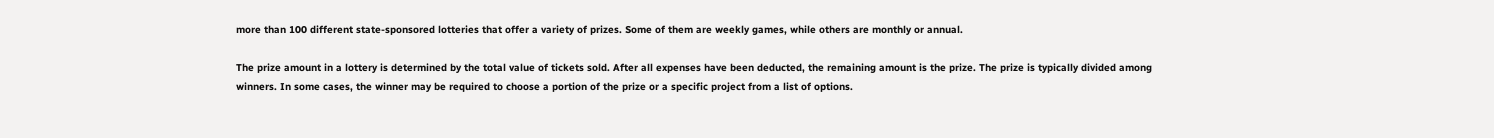more than 100 different state-sponsored lotteries that offer a variety of prizes. Some of them are weekly games, while others are monthly or annual.

The prize amount in a lottery is determined by the total value of tickets sold. After all expenses have been deducted, the remaining amount is the prize. The prize is typically divided among winners. In some cases, the winner may be required to choose a portion of the prize or a specific project from a list of options.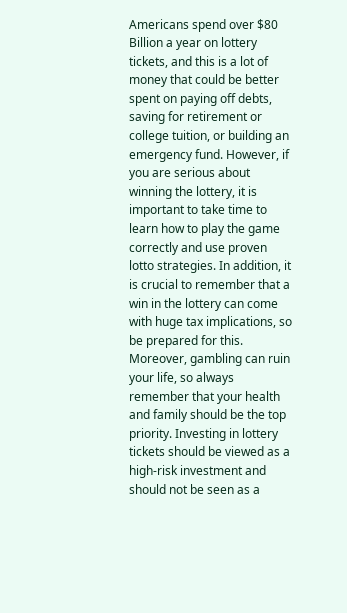Americans spend over $80 Billion a year on lottery tickets, and this is a lot of money that could be better spent on paying off debts, saving for retirement or college tuition, or building an emergency fund. However, if you are serious about winning the lottery, it is important to take time to learn how to play the game correctly and use proven lotto strategies. In addition, it is crucial to remember that a win in the lottery can come with huge tax implications, so be prepared for this. Moreover, gambling can ruin your life, so always remember that your health and family should be the top priority. Investing in lottery tickets should be viewed as a high-risk investment and should not be seen as a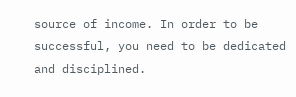source of income. In order to be successful, you need to be dedicated and disciplined.